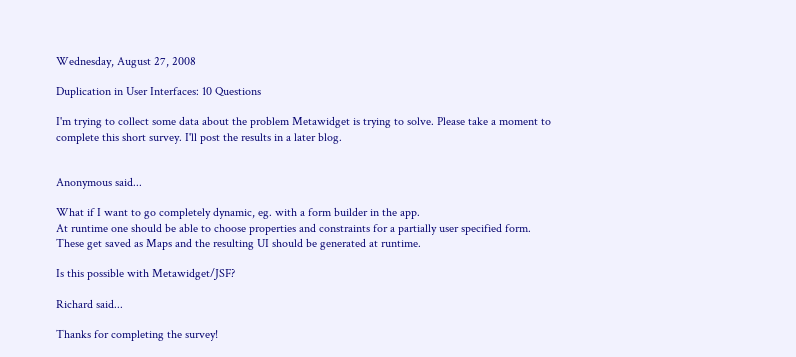Wednesday, August 27, 2008

Duplication in User Interfaces: 10 Questions

I'm trying to collect some data about the problem Metawidget is trying to solve. Please take a moment to complete this short survey. I'll post the results in a later blog.


Anonymous said...

What if I want to go completely dynamic, eg. with a form builder in the app.
At runtime one should be able to choose properties and constraints for a partially user specified form.
These get saved as Maps and the resulting UI should be generated at runtime.

Is this possible with Metawidget/JSF?

Richard said...

Thanks for completing the survey!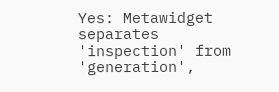Yes: Metawidget separates 'inspection' from 'generation',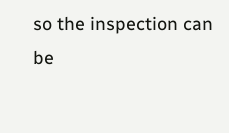so the inspection can be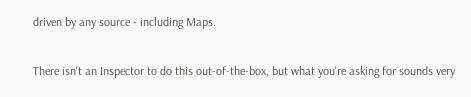driven by any source - including Maps.

There isn't an Inspector to do this out-of-the-box, but what you're asking for sounds very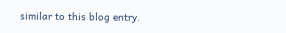similar to this blog entry.